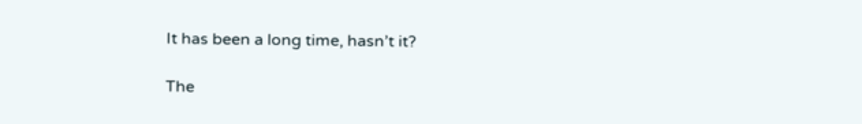It has been a long time, hasn’t it?

The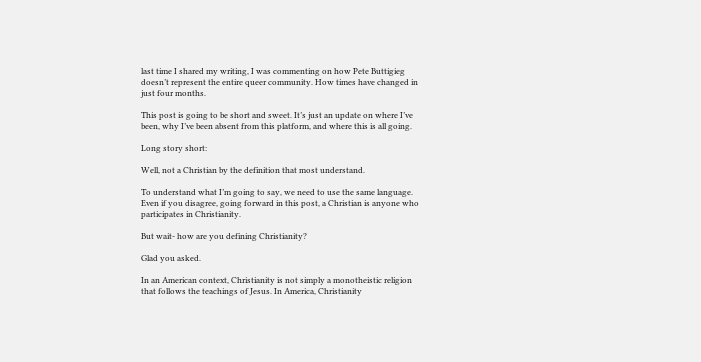last time I shared my writing, I was commenting on how Pete Buttigieg doesn’t represent the entire queer community. How times have changed in just four months.

This post is going to be short and sweet. It’s just an update on where I’ve been, why I’ve been absent from this platform, and where this is all going.

Long story short:

Well, not a Christian by the definition that most understand.

To understand what I’m going to say, we need to use the same language. Even if you disagree, going forward in this post, a Christian is anyone who participates in Christianity.

But wait- how are you defining Christianity?

Glad you asked.

In an American context, Christianity is not simply a monotheistic religion that follows the teachings of Jesus. In America, Christianity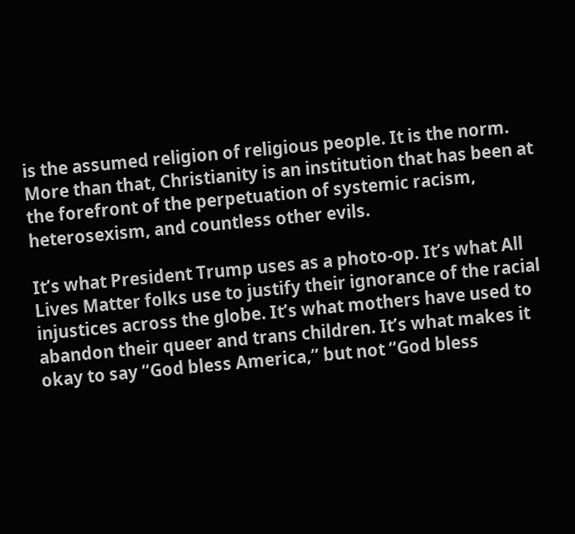is the assumed religion of religious people. It is the norm. More than that, Christianity is an institution that has been at the forefront of the perpetuation of systemic racism, heterosexism, and countless other evils.

It’s what President Trump uses as a photo-op. It’s what All Lives Matter folks use to justify their ignorance of the racial injustices across the globe. It’s what mothers have used to abandon their queer and trans children. It’s what makes it okay to say “God bless America,” but not “God bless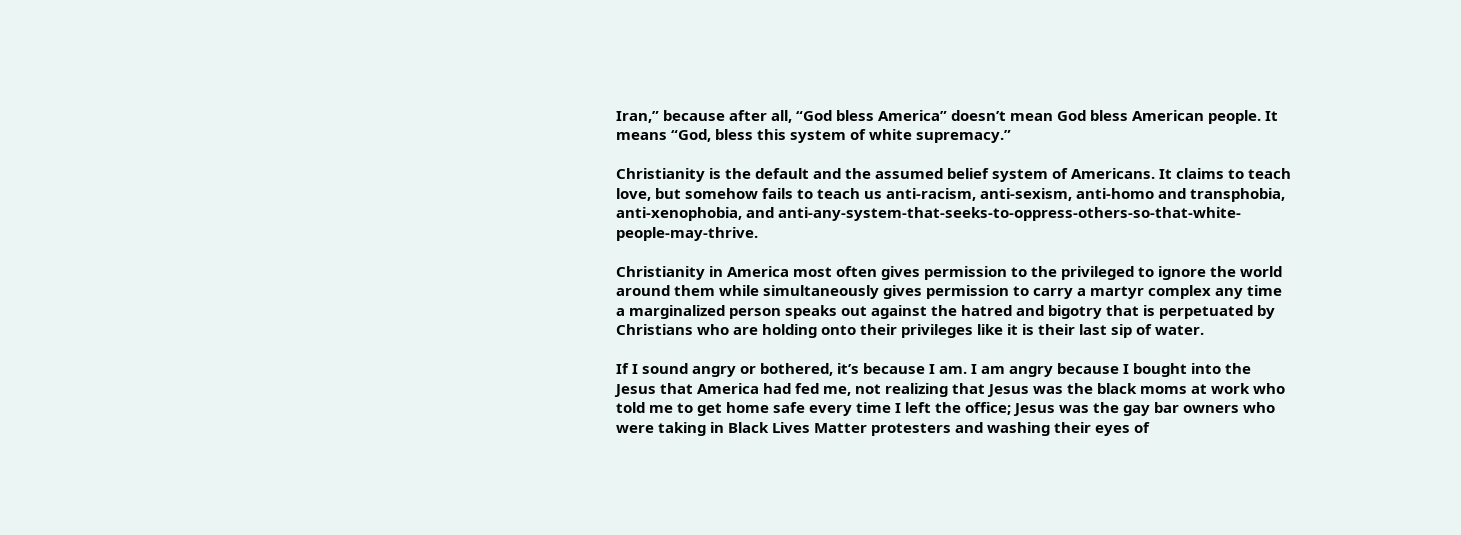Iran,” because after all, “God bless America” doesn’t mean God bless American people. It means “God, bless this system of white supremacy.”

Christianity is the default and the assumed belief system of Americans. It claims to teach love, but somehow fails to teach us anti-racism, anti-sexism, anti-homo and transphobia, anti-xenophobia, and anti-any-system-that-seeks-to-oppress-others-so-that-white-people-may-thrive.

Christianity in America most often gives permission to the privileged to ignore the world around them while simultaneously gives permission to carry a martyr complex any time a marginalized person speaks out against the hatred and bigotry that is perpetuated by Christians who are holding onto their privileges like it is their last sip of water.

If I sound angry or bothered, it’s because I am. I am angry because I bought into the Jesus that America had fed me, not realizing that Jesus was the black moms at work who told me to get home safe every time I left the office; Jesus was the gay bar owners who were taking in Black Lives Matter protesters and washing their eyes of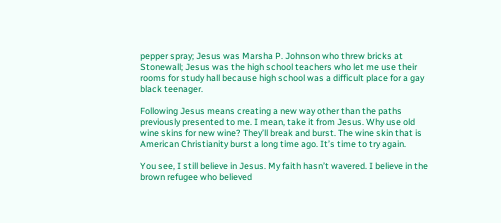pepper spray; Jesus was Marsha P. Johnson who threw bricks at Stonewall; Jesus was the high school teachers who let me use their rooms for study hall because high school was a difficult place for a gay black teenager.

Following Jesus means creating a new way other than the paths previously presented to me. I mean, take it from Jesus. Why use old wine skins for new wine? They’ll break and burst. The wine skin that is American Christianity burst a long time ago. It’s time to try again.

You see, I still believe in Jesus. My faith hasn’t wavered. I believe in the brown refugee who believed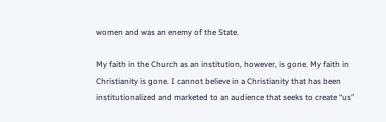women and was an enemy of the State.

My faith in the Church as an institution, however, is gone. My faith in Christianity is gone. I cannot believe in a Christianity that has been institutionalized and marketed to an audience that seeks to create “us”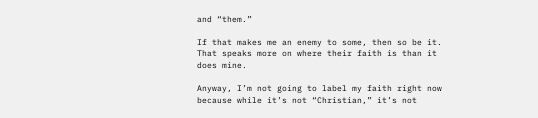and “them.”

If that makes me an enemy to some, then so be it. That speaks more on where their faith is than it does mine.

Anyway, I’m not going to label my faith right now because while it’s not “Christian,” it’s not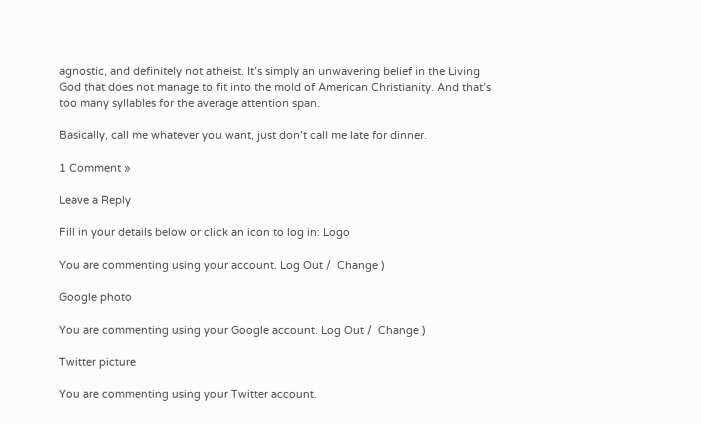agnostic, and definitely not atheist. It’s simply an unwavering belief in the Living God that does not manage to fit into the mold of American Christianity. And that’s too many syllables for the average attention span.

Basically, call me whatever you want, just don’t call me late for dinner.

1 Comment »

Leave a Reply

Fill in your details below or click an icon to log in: Logo

You are commenting using your account. Log Out /  Change )

Google photo

You are commenting using your Google account. Log Out /  Change )

Twitter picture

You are commenting using your Twitter account.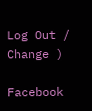Log Out /  Change )

Facebook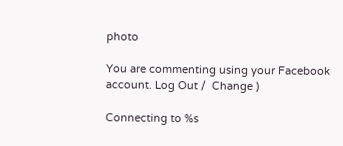photo

You are commenting using your Facebook account. Log Out /  Change )

Connecting to %s